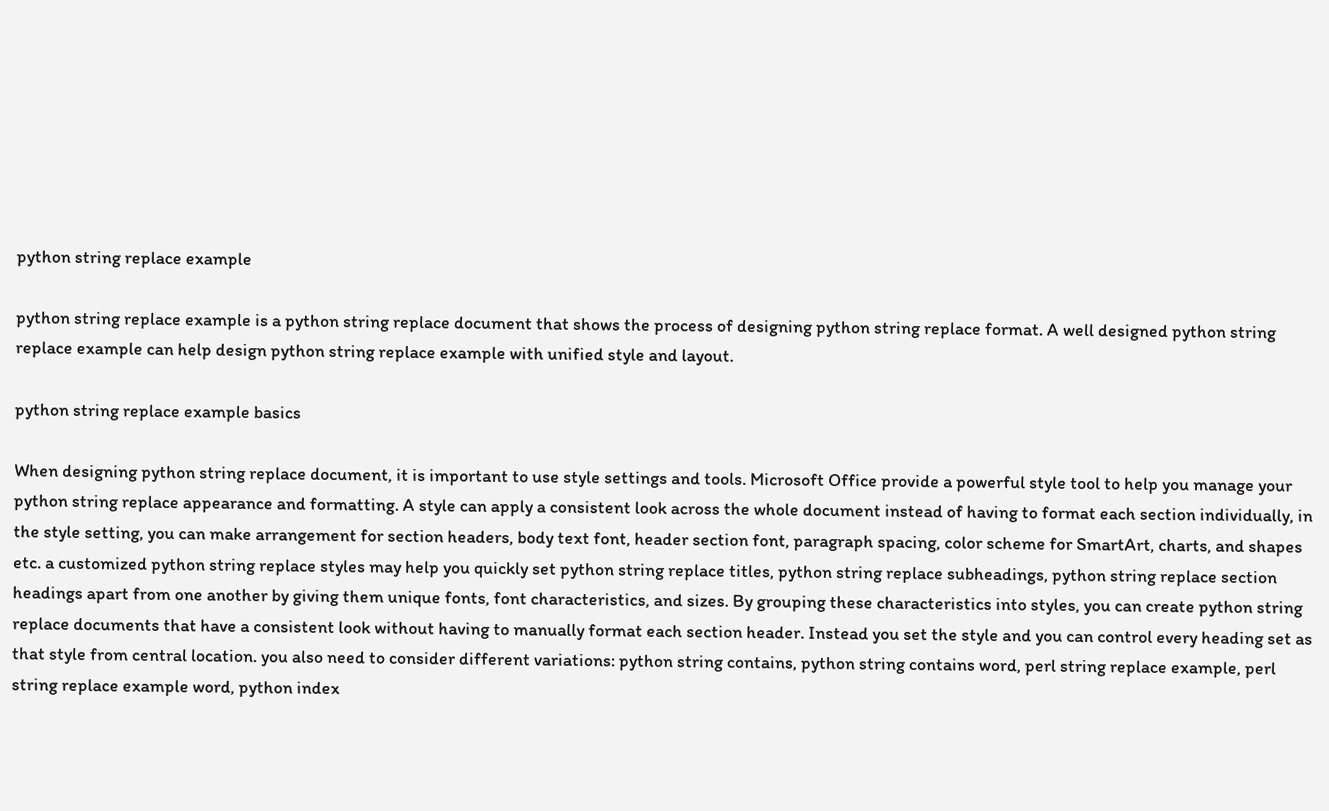python string replace example

python string replace example is a python string replace document that shows the process of designing python string replace format. A well designed python string replace example can help design python string replace example with unified style and layout.

python string replace example basics

When designing python string replace document, it is important to use style settings and tools. Microsoft Office provide a powerful style tool to help you manage your python string replace appearance and formatting. A style can apply a consistent look across the whole document instead of having to format each section individually, in the style setting, you can make arrangement for section headers, body text font, header section font, paragraph spacing, color scheme for SmartArt, charts, and shapes etc. a customized python string replace styles may help you quickly set python string replace titles, python string replace subheadings, python string replace section headings apart from one another by giving them unique fonts, font characteristics, and sizes. By grouping these characteristics into styles, you can create python string replace documents that have a consistent look without having to manually format each section header. Instead you set the style and you can control every heading set as that style from central location. you also need to consider different variations: python string contains, python string contains word, perl string replace example, perl string replace example word, python index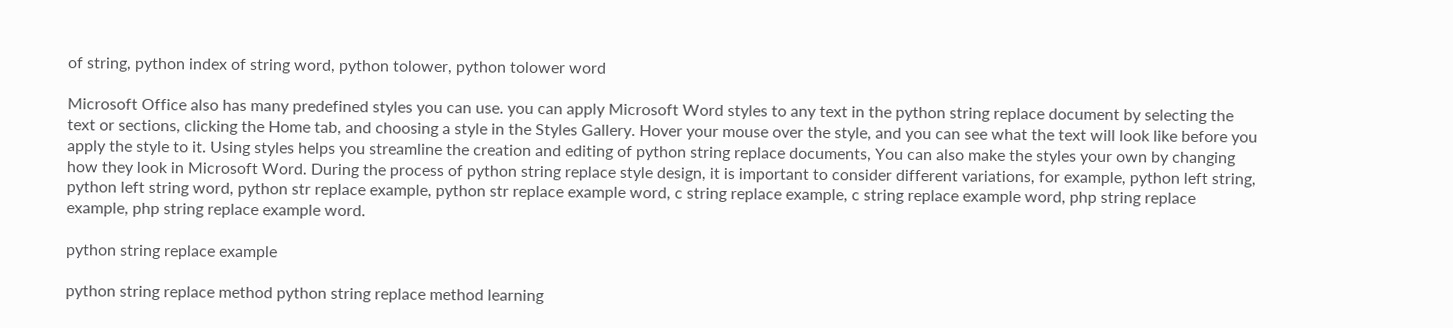of string, python index of string word, python tolower, python tolower word

Microsoft Office also has many predefined styles you can use. you can apply Microsoft Word styles to any text in the python string replace document by selecting the text or sections, clicking the Home tab, and choosing a style in the Styles Gallery. Hover your mouse over the style, and you can see what the text will look like before you apply the style to it. Using styles helps you streamline the creation and editing of python string replace documents, You can also make the styles your own by changing how they look in Microsoft Word. During the process of python string replace style design, it is important to consider different variations, for example, python left string, python left string word, python str replace example, python str replace example word, c string replace example, c string replace example word, php string replace example, php string replace example word.

python string replace example

python string replace method python string replace method learning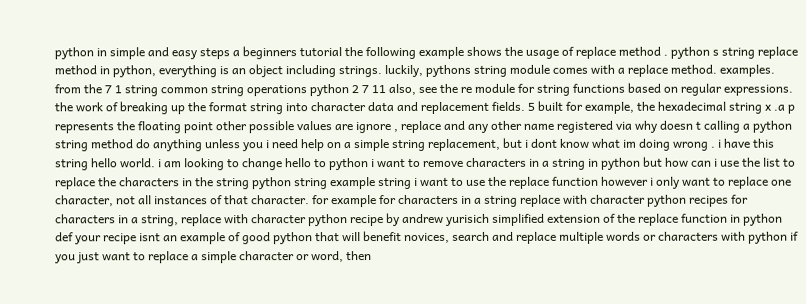python in simple and easy steps a beginners tutorial the following example shows the usage of replace method . python s string replace method in python, everything is an object including strings. luckily, pythons string module comes with a replace method. examples. from the 7 1 string common string operations python 2 7 11 also, see the re module for string functions based on regular expressions. the work of breaking up the format string into character data and replacement fields. 5 built for example, the hexadecimal string x .a p represents the floating point other possible values are ignore , replace and any other name registered via why doesn t calling a python string method do anything unless you i need help on a simple string replacement, but i dont know what im doing wrong . i have this string hello world. i am looking to change hello to python i want to remove characters in a string in python but how can i use the list to replace the characters in the string python string example string i want to use the replace function however i only want to replace one character, not all instances of that character. for example for characters in a string replace with character python recipes for characters in a string, replace with character python recipe by andrew yurisich simplified extension of the replace function in python def your recipe isnt an example of good python that will benefit novices, search and replace multiple words or characters with python if you just want to replace a simple character or word, then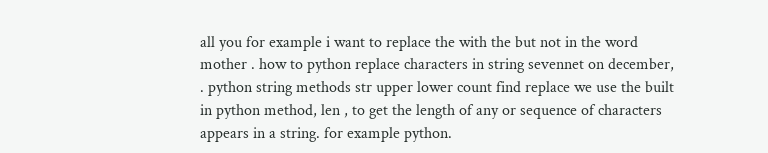all you for example i want to replace the with the but not in the word mother . how to python replace characters in string sevennet on december, . python string methods str upper lower count find replace we use the built in python method, len , to get the length of any or sequence of characters appears in a string. for example python.